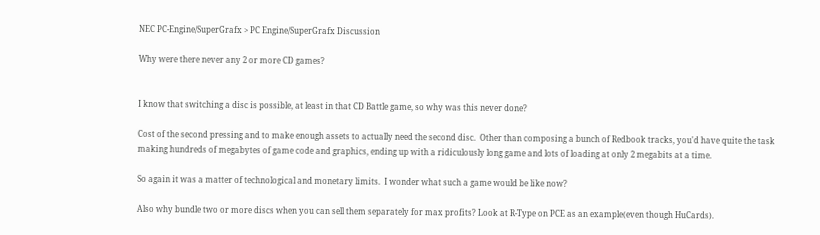NEC PC-Engine/SuperGrafx > PC Engine/SuperGrafx Discussion

Why were there never any 2 or more CD games?


I know that switching a disc is possible, at least in that CD Battle game, so why was this never done?

Cost of the second pressing and to make enough assets to actually need the second disc.  Other than composing a bunch of Redbook tracks, you'd have quite the task making hundreds of megabytes of game code and graphics, ending up with a ridiculously long game and lots of loading at only 2 megabits at a time.

So again it was a matter of technological and monetary limits.  I wonder what such a game would be like now?

Also why bundle two or more discs when you can sell them separately for max profits? Look at R-Type on PCE as an example(even though HuCards).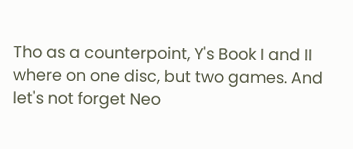Tho as a counterpoint, Y's Book I and II where on one disc, but two games. And let's not forget Neo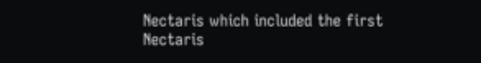Nectaris which included the first Nectaris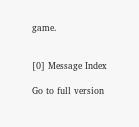game.


[0] Message Index

Go to full version